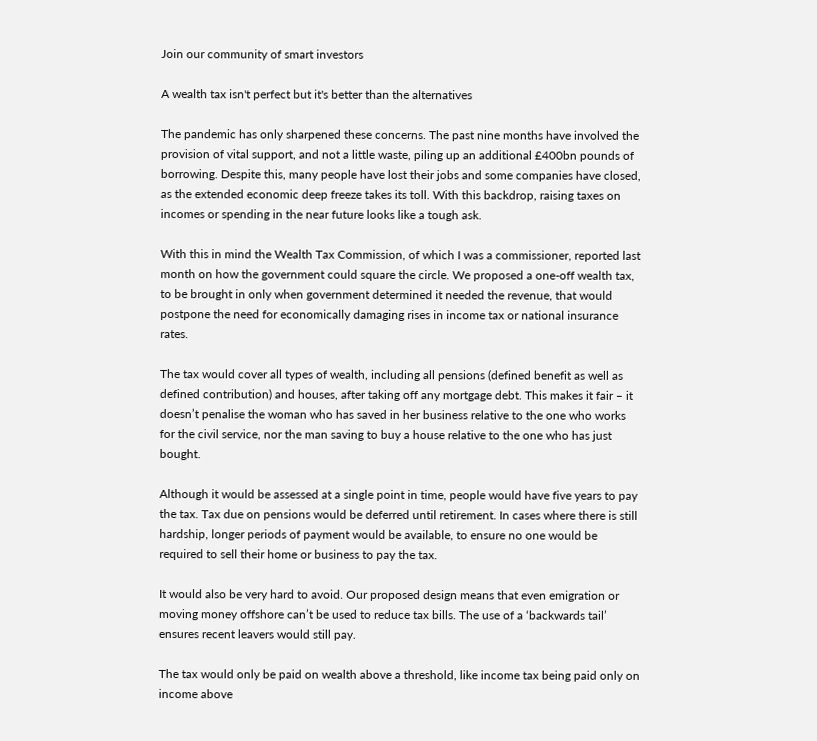Join our community of smart investors

A wealth tax isn't perfect but it's better than the alternatives

The pandemic has only sharpened these concerns. The past nine months have involved the provision of vital support, and not a little waste, piling up an additional £400bn pounds of borrowing. Despite this, many people have lost their jobs and some companies have closed, as the extended economic deep freeze takes its toll. With this backdrop, raising taxes on incomes or spending in the near future looks like a tough ask.

With this in mind the Wealth Tax Commission, of which I was a commissioner, reported last month on how the government could square the circle. We proposed a one-off wealth tax, to be brought in only when government determined it needed the revenue, that would postpone the need for economically damaging rises in income tax or national insurance rates.

The tax would cover all types of wealth, including all pensions (defined benefit as well as defined contribution) and houses, after taking off any mortgage debt. This makes it fair – it doesn’t penalise the woman who has saved in her business relative to the one who works for the civil service, nor the man saving to buy a house relative to the one who has just bought.

Although it would be assessed at a single point in time, people would have five years to pay the tax. Tax due on pensions would be deferred until retirement. In cases where there is still hardship, longer periods of payment would be available, to ensure no one would be required to sell their home or business to pay the tax.

It would also be very hard to avoid. Our proposed design means that even emigration or moving money offshore can’t be used to reduce tax bills. The use of a ‘backwards tail’ ensures recent leavers would still pay.

The tax would only be paid on wealth above a threshold, like income tax being paid only on income above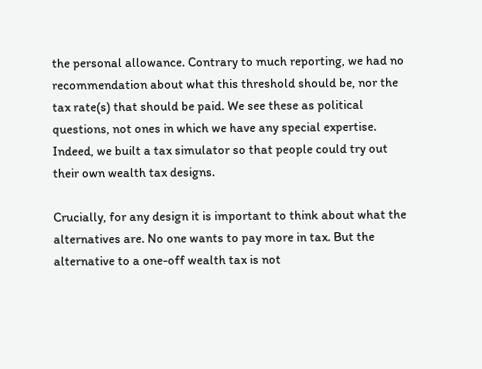the personal allowance. Contrary to much reporting, we had no recommendation about what this threshold should be, nor the tax rate(s) that should be paid. We see these as political questions, not ones in which we have any special expertise. Indeed, we built a tax simulator so that people could try out their own wealth tax designs.

Crucially, for any design it is important to think about what the alternatives are. No one wants to pay more in tax. But the alternative to a one-off wealth tax is not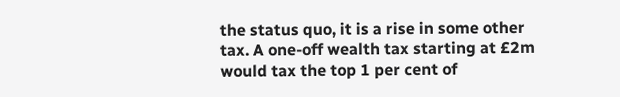the status quo, it is a rise in some other tax. A one-off wealth tax starting at £2m would tax the top 1 per cent of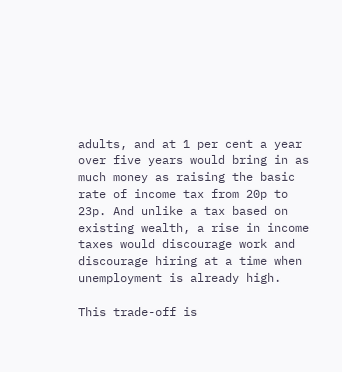adults, and at 1 per cent a year over five years would bring in as much money as raising the basic rate of income tax from 20p to 23p. And unlike a tax based on existing wealth, a rise in income taxes would discourage work and discourage hiring at a time when unemployment is already high.

This trade-off is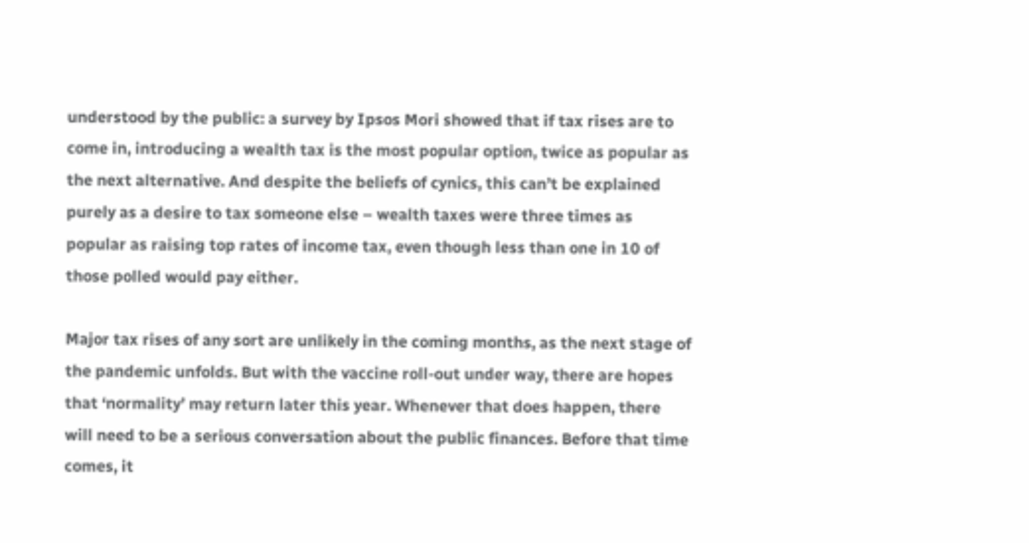understood by the public: a survey by Ipsos Mori showed that if tax rises are to come in, introducing a wealth tax is the most popular option, twice as popular as the next alternative. And despite the beliefs of cynics, this can’t be explained purely as a desire to tax someone else – wealth taxes were three times as popular as raising top rates of income tax, even though less than one in 10 of those polled would pay either.

Major tax rises of any sort are unlikely in the coming months, as the next stage of the pandemic unfolds. But with the vaccine roll-out under way, there are hopes that ‘normality’ may return later this year. Whenever that does happen, there will need to be a serious conversation about the public finances. Before that time comes, it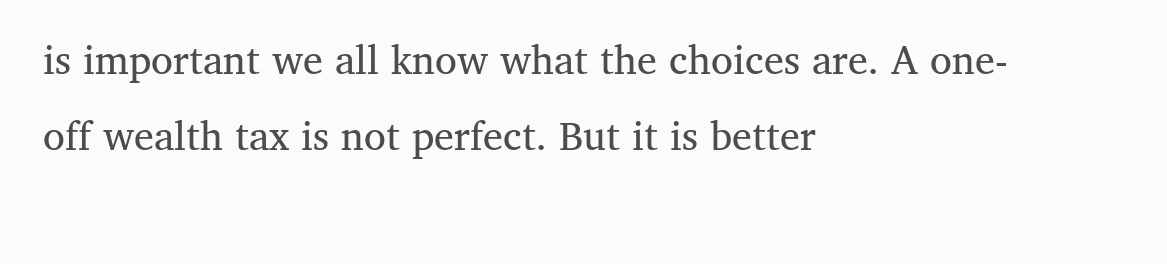is important we all know what the choices are. A one-off wealth tax is not perfect. But it is better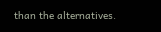than the alternatives.